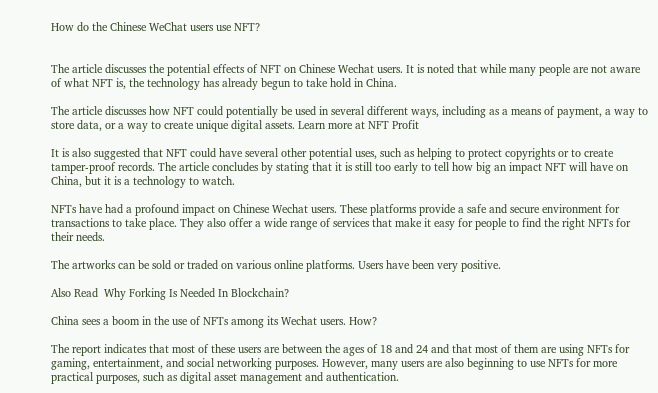How do the Chinese WeChat users use NFT?


The article discusses the potential effects of NFT on Chinese Wechat users. It is noted that while many people are not aware of what NFT is, the technology has already begun to take hold in China.

The article discusses how NFT could potentially be used in several different ways, including as a means of payment, a way to store data, or a way to create unique digital assets. Learn more at NFT Profit

It is also suggested that NFT could have several other potential uses, such as helping to protect copyrights or to create tamper-proof records. The article concludes by stating that it is still too early to tell how big an impact NFT will have on China, but it is a technology to watch.

NFTs have had a profound impact on Chinese Wechat users. These platforms provide a safe and secure environment for transactions to take place. They also offer a wide range of services that make it easy for people to find the right NFTs for their needs.

The artworks can be sold or traded on various online platforms. Users have been very positive.

Also Read  Why Forking Is Needed In Blockchain?

China sees a boom in the use of NFTs among its Wechat users. How?

The report indicates that most of these users are between the ages of 18 and 24 and that most of them are using NFTs for gaming, entertainment, and social networking purposes. However, many users are also beginning to use NFTs for more practical purposes, such as digital asset management and authentication.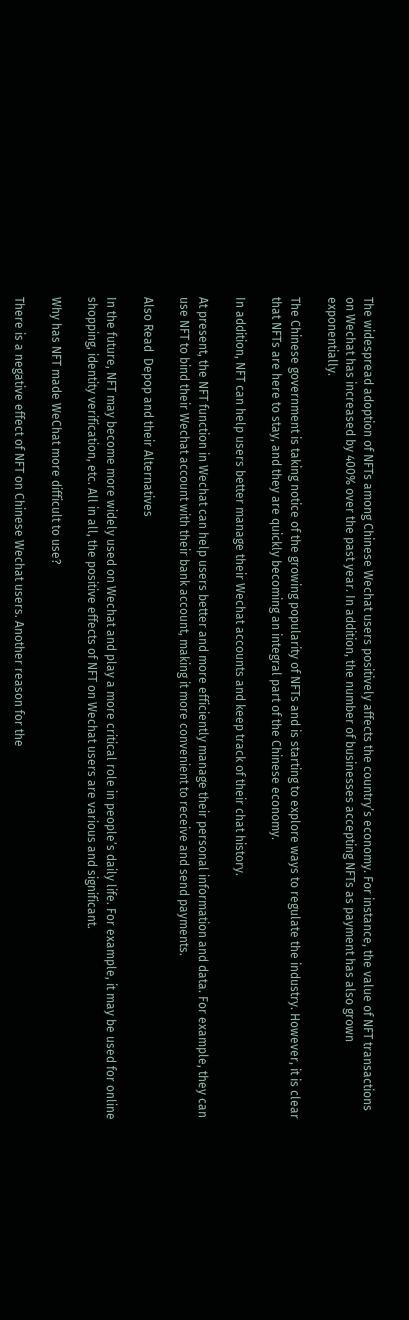The widespread adoption of NFTs among Chinese Wechat users positively affects the country’s economy. For instance, the value of NFT transactions on Wechat has increased by 400% over the past year. In addition, the number of businesses accepting NFTs as payment has also grown exponentially.

The Chinese government is taking notice of the growing popularity of NFTs and is starting to explore ways to regulate the industry. However, it is clear that NFTs are here to stay, and they are quickly becoming an integral part of the Chinese economy.

In addition, NFT can help users better manage their Wechat accounts and keep track of their chat history.

At present, the NFT function in Wechat can help users better and more efficiently manage their personal information and data. For example, they can use NFT to bind their Wechat account with their bank account, making it more convenient to receive and send payments.

Also Read  Depop and their Alternatives

In the future, NFT may become more widely used on Wechat and play a more critical role in people’s daily life. For example, it may be used for online shopping, identity verification, etc. All in all, the positive effects of NFT on Wechat users are various and significant.

Why has NFT made WeChat more difficult to use?

There is a negative effect of NFT on Chinese Wechat users. Another reason for the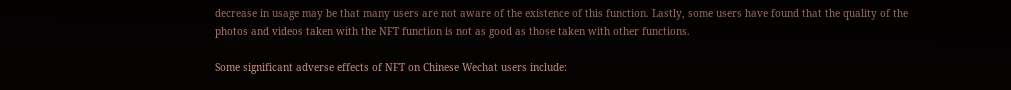decrease in usage may be that many users are not aware of the existence of this function. Lastly, some users have found that the quality of the photos and videos taken with the NFT function is not as good as those taken with other functions.

Some significant adverse effects of NFT on Chinese Wechat users include: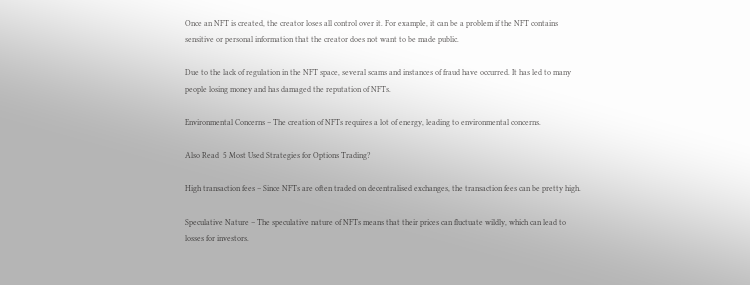Once an NFT is created, the creator loses all control over it. For example, it can be a problem if the NFT contains sensitive or personal information that the creator does not want to be made public.

Due to the lack of regulation in the NFT space, several scams and instances of fraud have occurred. It has led to many people losing money and has damaged the reputation of NFTs.

Environmental Concerns – The creation of NFTs requires a lot of energy, leading to environmental concerns.

Also Read  5 Most Used Strategies for Options Trading?

High transaction fees – Since NFTs are often traded on decentralised exchanges, the transaction fees can be pretty high.

Speculative Nature – The speculative nature of NFTs means that their prices can fluctuate wildly, which can lead to losses for investors.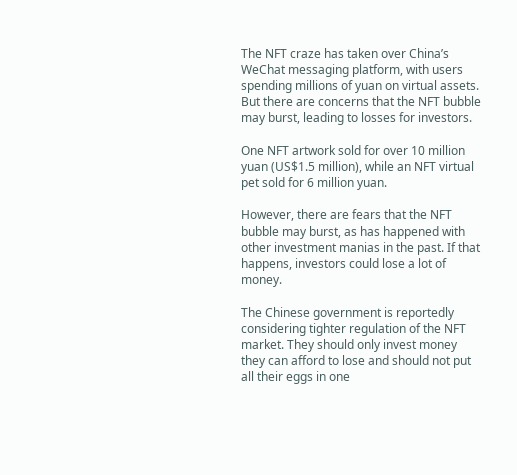The NFT craze has taken over China’s WeChat messaging platform, with users spending millions of yuan on virtual assets. But there are concerns that the NFT bubble may burst, leading to losses for investors.

One NFT artwork sold for over 10 million yuan (US$1.5 million), while an NFT virtual pet sold for 6 million yuan.

However, there are fears that the NFT bubble may burst, as has happened with other investment manias in the past. If that happens, investors could lose a lot of money.

The Chinese government is reportedly considering tighter regulation of the NFT market. They should only invest money they can afford to lose and should not put all their eggs in one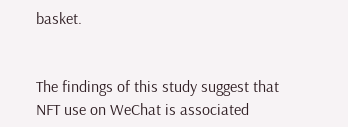basket.


The findings of this study suggest that NFT use on WeChat is associated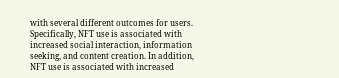with several different outcomes for users. Specifically, NFT use is associated with increased social interaction, information seeking, and content creation. In addition, NFT use is associated with increased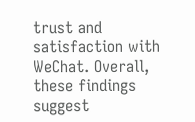trust and satisfaction with WeChat. Overall, these findings suggest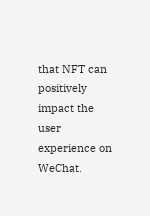that NFT can positively impact the user experience on WeChat.